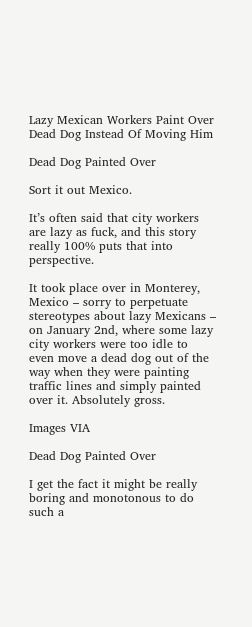Lazy Mexican Workers Paint Over Dead Dog Instead Of Moving Him

Dead Dog Painted Over

Sort it out Mexico.

It’s often said that city workers are lazy as fuck, and this story really 100% puts that into perspective.

It took place over in Monterey, Mexico – sorry to perpetuate stereotypes about lazy Mexicans – on January 2nd, where some lazy city workers were too idle to even move a dead dog out of the way when they were painting traffic lines and simply painted over it. Absolutely gross.

Images VIA

Dead Dog Painted Over

I get the fact it might be really boring and monotonous to do such a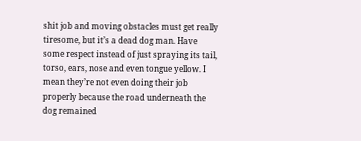shit job and moving obstacles must get really tiresome, but it’s a dead dog man. Have some respect instead of just spraying its tail, torso, ears, nose and even tongue yellow. I mean they’re not even doing their job properly because the road underneath the dog remained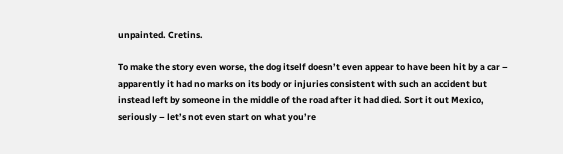unpainted. Cretins.

To make the story even worse, the dog itself doesn’t even appear to have been hit by a car – apparently it had no marks on its body or injuries consistent with such an accident but instead left by someone in the middle of the road after it had died. Sort it out Mexico, seriously – let’s not even start on what you’re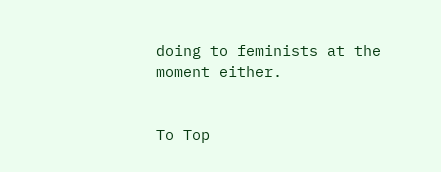doing to feminists at the moment either.


To Top